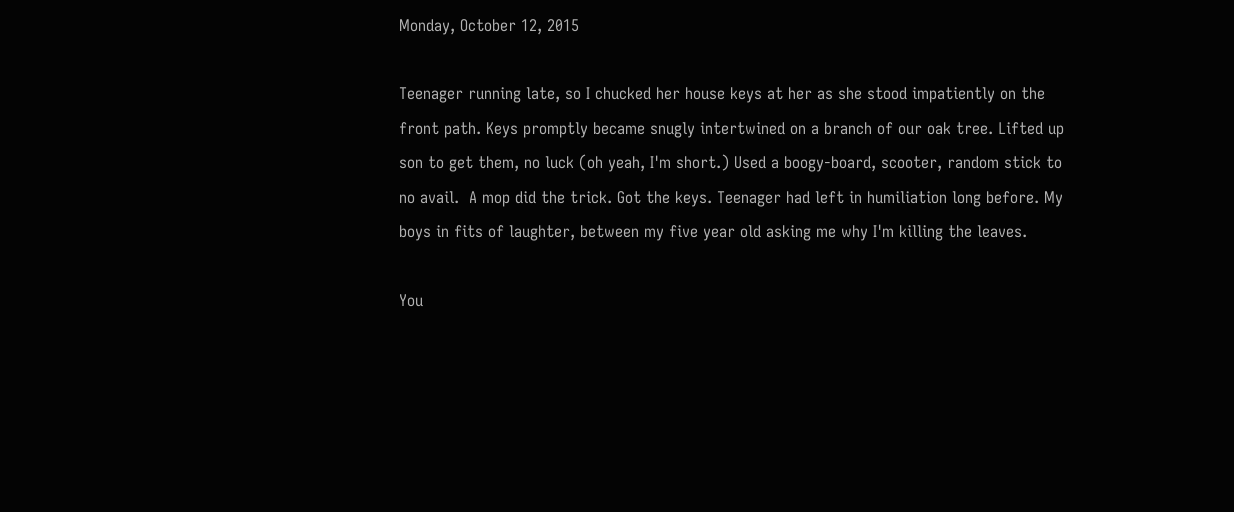Monday, October 12, 2015

Teenager running late, so I chucked her house keys at her as she stood impatiently on the front path. Keys promptly became snugly intertwined on a branch of our oak tree. Lifted up son to get them, no luck (oh yeah, I'm short.) Used a boogy-board, scooter, random stick to no avail.  A mop did the trick. Got the keys. Teenager had left in humiliation long before. My boys in fits of laughter, between my five year old asking me why I'm killing the leaves.

You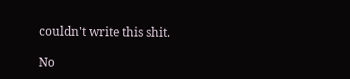couldn't write this shit.

No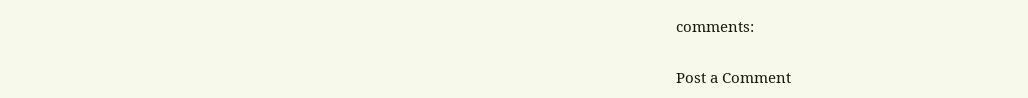comments:

Post a Comment